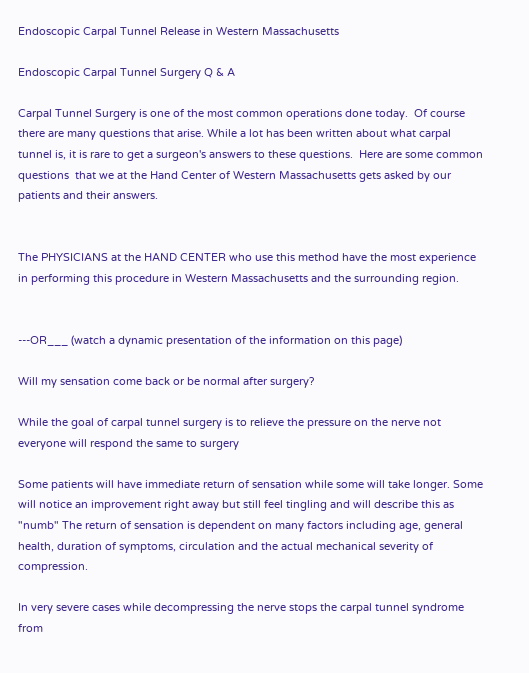Endoscopic Carpal Tunnel Release in Western Massachusetts

Endoscopic Carpal Tunnel Surgery Q & A

Carpal Tunnel Surgery is one of the most common operations done today.  Of course there are many questions that arise. While a lot has been written about what carpal tunnel is, it is rare to get a surgeon's answers to these questions.  Here are some common questions  that we at the Hand Center of Western Massachusetts gets asked by our patients and their answers.


The PHYSICIANS at the HAND CENTER who use this method have the most experience in performing this procedure in Western Massachusetts and the surrounding region.


---OR___ (watch a dynamic presentation of the information on this page)

Will my sensation come back or be normal after surgery?

While the goal of carpal tunnel surgery is to relieve the pressure on the nerve not everyone will respond the same to surgery

Some patients will have immediate return of sensation while some will take longer. Some will notice an improvement right away but still feel tingling and will describe this as "numb" The return of sensation is dependent on many factors including age, general health, duration of symptoms, circulation and the actual mechanical severity of compression.

In very severe cases while decompressing the nerve stops the carpal tunnel syndrome from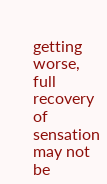getting worse, full recovery of sensation may not be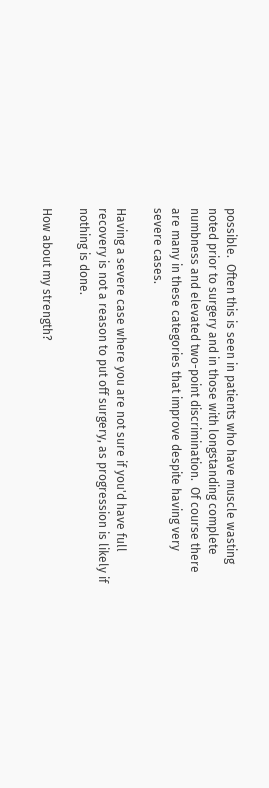possible.  Often this is seen in patients who have muscle wasting noted prior to surgery and in those with longstanding complete numbness and elevated two-point discrimination.  Of course there are many in these categories that improve despite having very severe cases.

Having a severe case where you are not sure if you'd have full recovery is not a reason to put off surgery, as progression is likely if nothing is done.

How about my strength?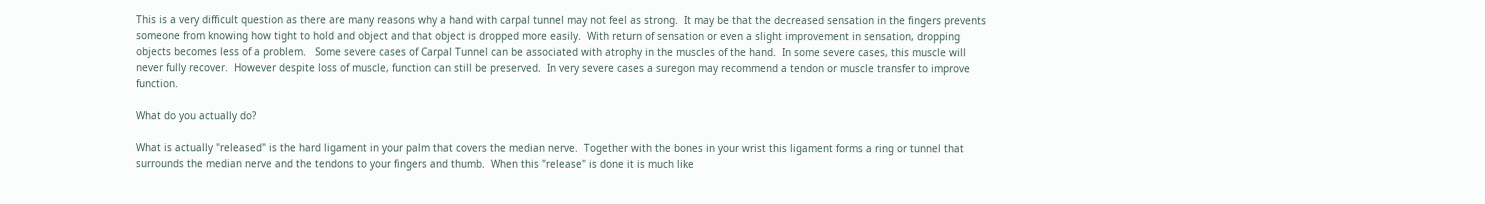This is a very difficult question as there are many reasons why a hand with carpal tunnel may not feel as strong.  It may be that the decreased sensation in the fingers prevents someone from knowing how tight to hold and object and that object is dropped more easily.  With return of sensation or even a slight improvement in sensation, dropping objects becomes less of a problem.   Some severe cases of Carpal Tunnel can be associated with atrophy in the muscles of the hand.  In some severe cases, this muscle will never fully recover.  However despite loss of muscle, function can still be preserved.  In very severe cases a suregon may recommend a tendon or muscle transfer to improve function.

What do you actually do?

What is actually "released" is the hard ligament in your palm that covers the median nerve.  Together with the bones in your wrist this ligament forms a ring or tunnel that surrounds the median nerve and the tendons to your fingers and thumb.  When this "release" is done it is much like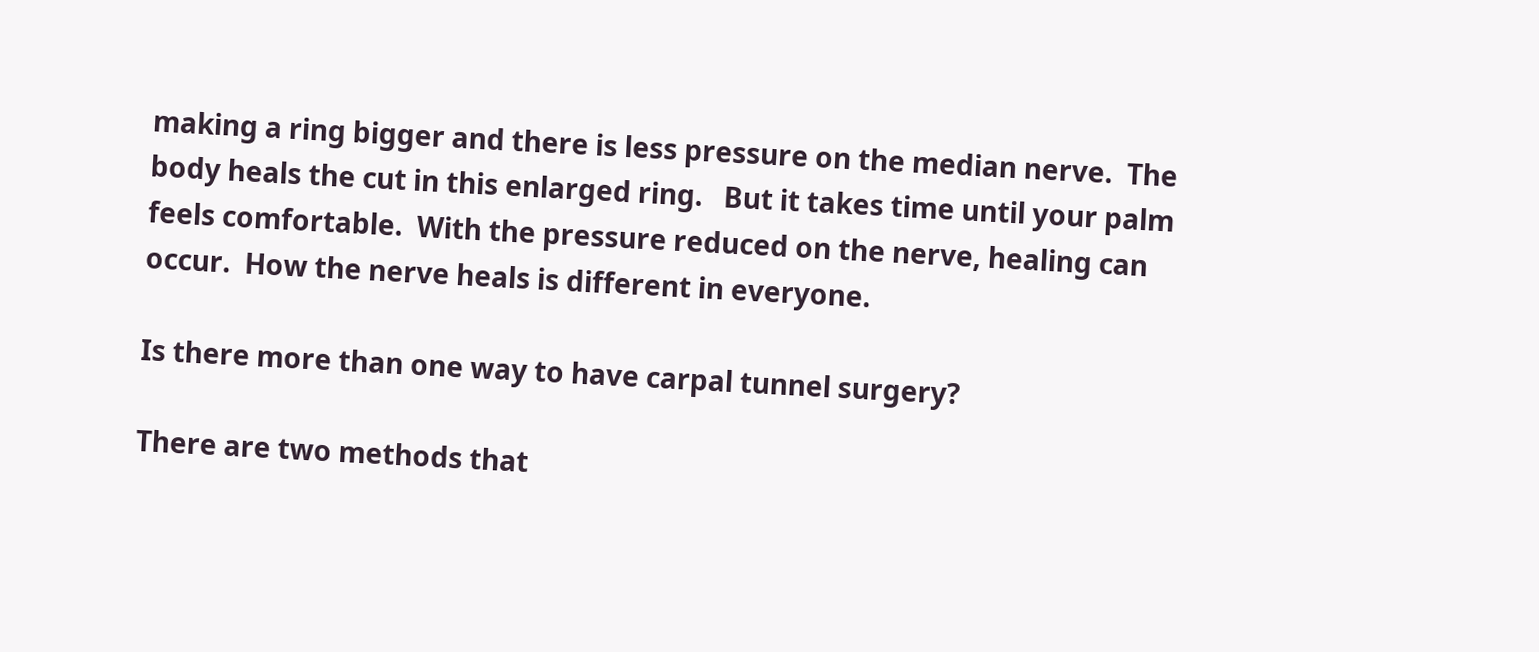making a ring bigger and there is less pressure on the median nerve.  The body heals the cut in this enlarged ring.   But it takes time until your palm feels comfortable.  With the pressure reduced on the nerve, healing can occur.  How the nerve heals is different in everyone.

Is there more than one way to have carpal tunnel surgery?

There are two methods that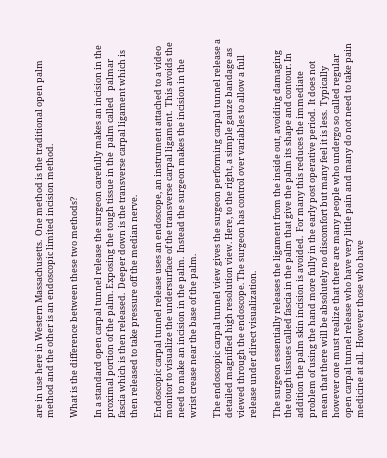are in use here in Western Massachusetts.  One method is the traditional open palm method and the other is an endoscopic limited incision method.

What is the difference between these two methods?

In a standard open carpal tunnel release the surgeon carefully makes an incision in the proximal portion of the palm. Exposing the tough tissue in the  palm called   palmar fascia which is then released.  Deeper down is the transverse carpal ligament which is then released to take pressure off the median nerve.

Endoscopic carpal tunnel release uses an endoscope, an instrument attached to a video monitor to visualize the undersurface of the transverse carpal ligament.  This avoids the need to make an incision in the palm.  Instead the surgeon makes the incision in the wrist crease near the base of the palm.

The endoscopic carpal tunnel view gives the surgeon performing carpal tunnel release a detailed magnified high resolution view. Here, to the right, a simple gauze bandage as viewed through the endoscope. The surgeon has control over variables to allow a full release under direct visualization.

The surgeon essentially releases the ligament from the inside out, avoiding damaging the tough tissues called fascia in the palm that give the palm its shape and contour. In addition the palm skin incision is avoided.  For many this reduces the immediate problem of using the hand more fully in the early post operative period.  It does not mean that there will be absolutely no discomfort but many feel it is less.  Typically however one must realize that there are many people who undergo so called regular open carpal tunnel release who have very little pain and many do not need to take pain medicine at all.  However those who have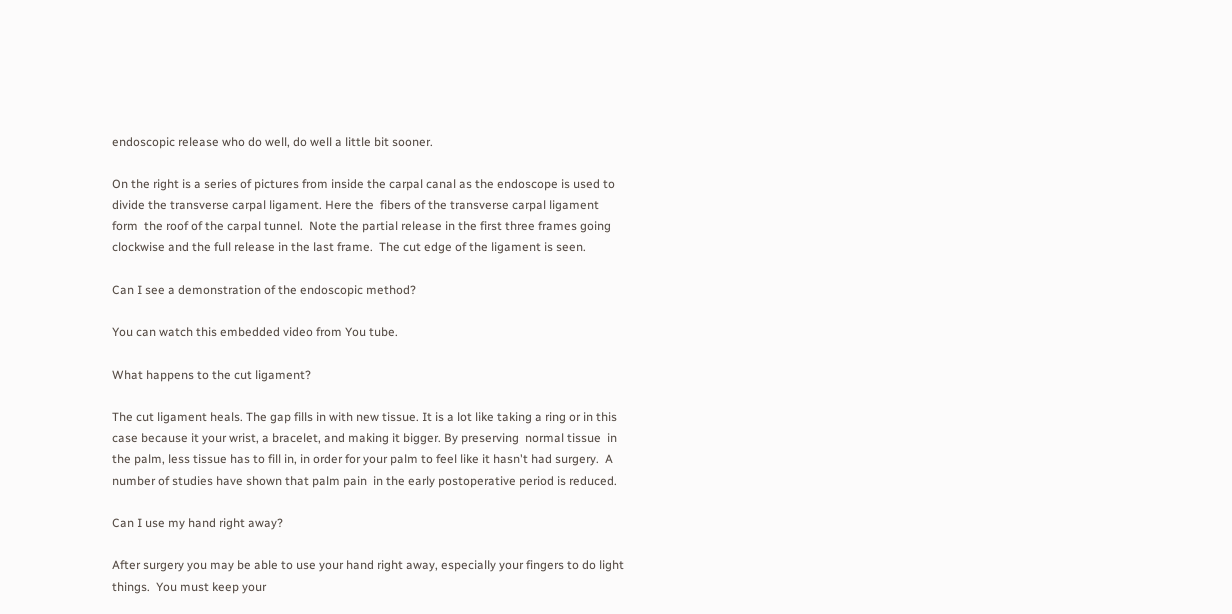endoscopic release who do well, do well a little bit sooner.

On the right is a series of pictures from inside the carpal canal as the endoscope is used to divide the transverse carpal ligament. Here the  fibers of the transverse carpal ligament  form  the roof of the carpal tunnel.  Note the partial release in the first three frames going clockwise and the full release in the last frame.  The cut edge of the ligament is seen.

Can I see a demonstration of the endoscopic method?

You can watch this embedded video from You tube.

What happens to the cut ligament?

The cut ligament heals. The gap fills in with new tissue. It is a lot like taking a ring or in this case because it your wrist, a bracelet, and making it bigger. By preserving  normal tissue  in the palm, less tissue has to fill in, in order for your palm to feel like it hasn't had surgery.  A number of studies have shown that palm pain  in the early postoperative period is reduced.

Can I use my hand right away?

After surgery you may be able to use your hand right away, especially your fingers to do light things.  You must keep your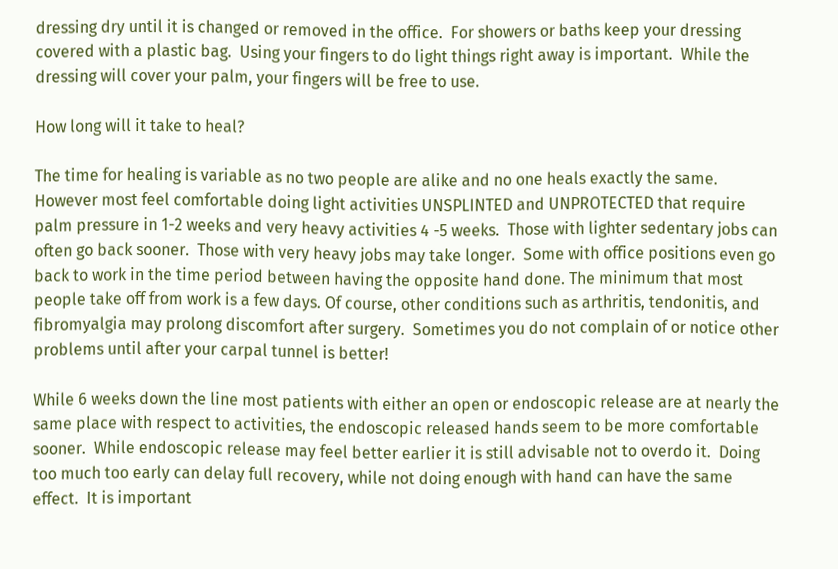dressing dry until it is changed or removed in the office.  For showers or baths keep your dressing covered with a plastic bag.  Using your fingers to do light things right away is important.  While the dressing will cover your palm, your fingers will be free to use.

How long will it take to heal?

The time for healing is variable as no two people are alike and no one heals exactly the same.  However most feel comfortable doing light activities UNSPLINTED and UNPROTECTED that require palm pressure in 1-2 weeks and very heavy activities 4 -5 weeks.  Those with lighter sedentary jobs can often go back sooner.  Those with very heavy jobs may take longer.  Some with office positions even go back to work in the time period between having the opposite hand done. The minimum that most people take off from work is a few days. Of course, other conditions such as arthritis, tendonitis, and fibromyalgia may prolong discomfort after surgery.  Sometimes you do not complain of or notice other problems until after your carpal tunnel is better!

While 6 weeks down the line most patients with either an open or endoscopic release are at nearly the same place with respect to activities, the endoscopic released hands seem to be more comfortable sooner.  While endoscopic release may feel better earlier it is still advisable not to overdo it.  Doing too much too early can delay full recovery, while not doing enough with hand can have the same effect.  It is important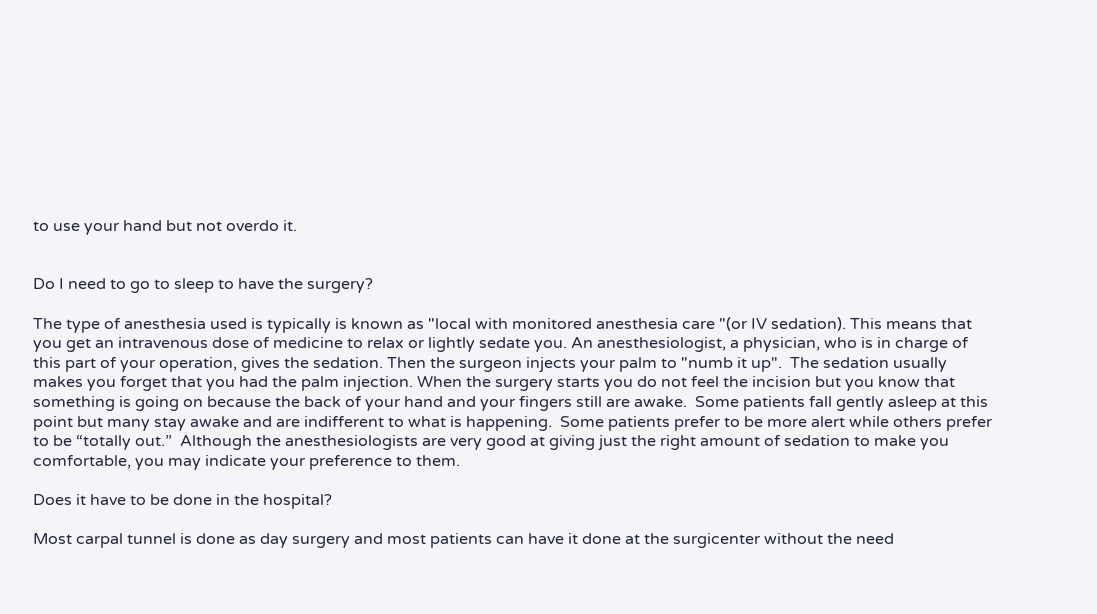to use your hand but not overdo it.


Do I need to go to sleep to have the surgery?

The type of anesthesia used is typically is known as "local with monitored anesthesia care "(or IV sedation). This means that you get an intravenous dose of medicine to relax or lightly sedate you. An anesthesiologist, a physician, who is in charge of this part of your operation, gives the sedation. Then the surgeon injects your palm to "numb it up".  The sedation usually makes you forget that you had the palm injection. When the surgery starts you do not feel the incision but you know that something is going on because the back of your hand and your fingers still are awake.  Some patients fall gently asleep at this point but many stay awake and are indifferent to what is happening.  Some patients prefer to be more alert while others prefer to be “totally out.”  Although the anesthesiologists are very good at giving just the right amount of sedation to make you comfortable, you may indicate your preference to them.

Does it have to be done in the hospital?

Most carpal tunnel is done as day surgery and most patients can have it done at the surgicenter without the need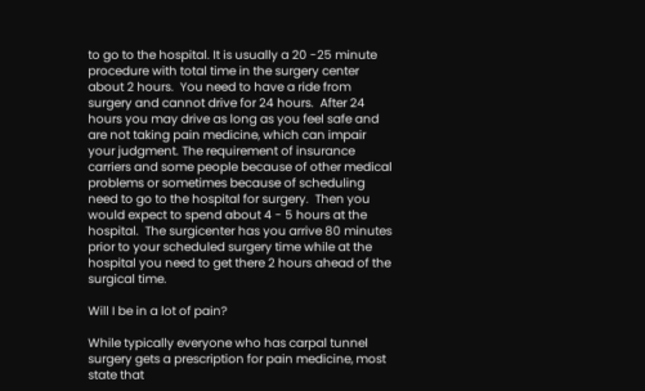to go to the hospital. It is usually a 20 -25 minute procedure with total time in the surgery center about 2 hours.  You need to have a ride from surgery and cannot drive for 24 hours.  After 24 hours you may drive as long as you feel safe and are not taking pain medicine, which can impair your judgment. The requirement of insurance carriers and some people because of other medical problems or sometimes because of scheduling need to go to the hospital for surgery.  Then you would expect to spend about 4 - 5 hours at the hospital.  The surgicenter has you arrive 80 minutes prior to your scheduled surgery time while at the hospital you need to get there 2 hours ahead of the surgical time.

Will I be in a lot of pain?

While typically everyone who has carpal tunnel surgery gets a prescription for pain medicine, most state that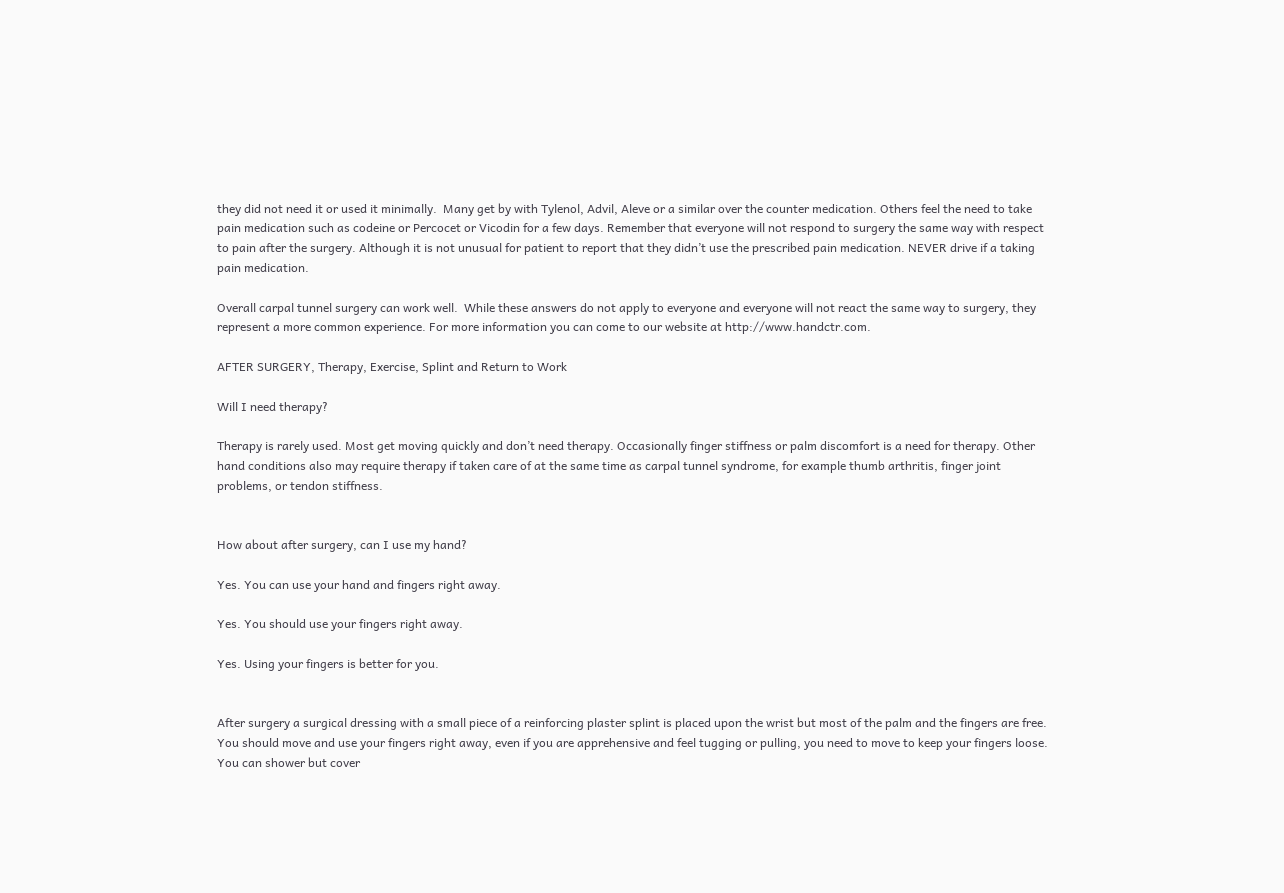they did not need it or used it minimally.  Many get by with Tylenol, Advil, Aleve or a similar over the counter medication. Others feel the need to take pain medication such as codeine or Percocet or Vicodin for a few days. Remember that everyone will not respond to surgery the same way with respect to pain after the surgery. Although it is not unusual for patient to report that they didn’t use the prescribed pain medication. NEVER drive if a taking pain medication.

Overall carpal tunnel surgery can work well.  While these answers do not apply to everyone and everyone will not react the same way to surgery, they represent a more common experience. For more information you can come to our website at http://www.handctr.com.

AFTER SURGERY, Therapy, Exercise, Splint and Return to Work

Will I need therapy?

Therapy is rarely used. Most get moving quickly and don’t need therapy. Occasionally finger stiffness or palm discomfort is a need for therapy. Other hand conditions also may require therapy if taken care of at the same time as carpal tunnel syndrome, for example thumb arthritis, finger joint problems, or tendon stiffness.


How about after surgery, can I use my hand?

Yes. You can use your hand and fingers right away.

Yes. You should use your fingers right away.

Yes. Using your fingers is better for you.


After surgery a surgical dressing with a small piece of a reinforcing plaster splint is placed upon the wrist but most of the palm and the fingers are free. You should move and use your fingers right away, even if you are apprehensive and feel tugging or pulling, you need to move to keep your fingers loose. You can shower but cover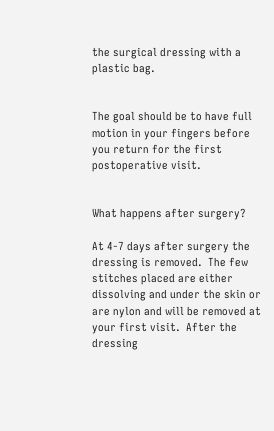the surgical dressing with a plastic bag.


The goal should be to have full motion in your fingers before you return for the first postoperative visit.


What happens after surgery?

At 4-7 days after surgery the dressing is removed.  The few stitches placed are either dissolving and under the skin or are nylon and will be removed at your first visit.  After the dressing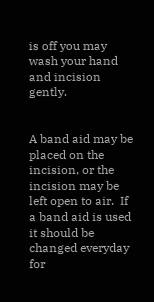is off you may wash your hand and incision gently.


A band aid may be placed on the incision, or the incision may be left open to air.  If a band aid is used it should be changed everyday for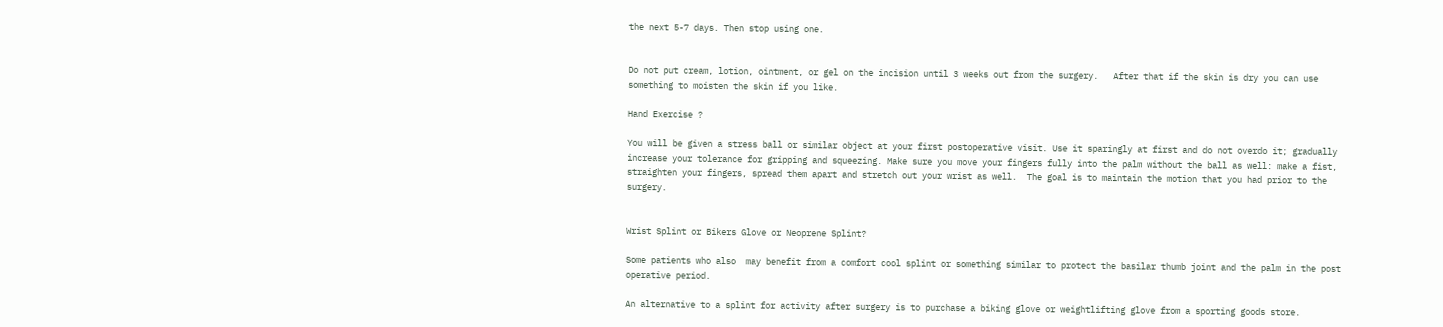the next 5-7 days. Then stop using one.


Do not put cream, lotion, ointment, or gel on the incision until 3 weeks out from the surgery.   After that if the skin is dry you can use something to moisten the skin if you like.

Hand Exercise ?

You will be given a stress ball or similar object at your first postoperative visit. Use it sparingly at first and do not overdo it; gradually increase your tolerance for gripping and squeezing. Make sure you move your fingers fully into the palm without the ball as well: make a fist, straighten your fingers, spread them apart and stretch out your wrist as well.  The goal is to maintain the motion that you had prior to the surgery.


Wrist Splint or Bikers Glove or Neoprene Splint?

Some patients who also  may benefit from a comfort cool splint or something similar to protect the basilar thumb joint and the palm in the post operative period.

An alternative to a splint for activity after surgery is to purchase a biking glove or weightlifting glove from a sporting goods store.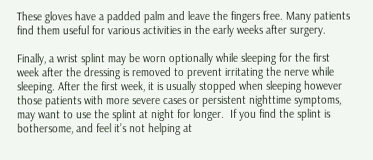These gloves have a padded palm and leave the fingers free. Many patients find them useful for various activities in the early weeks after surgery.

Finally, a wrist splint may be worn optionally while sleeping for the first week after the dressing is removed to prevent irritating the nerve while sleeping. After the first week, it is usually stopped when sleeping however those patients with more severe cases or persistent nighttime symptoms, may want to use the splint at night for longer.  If you find the splint is bothersome, and feel it’s not helping at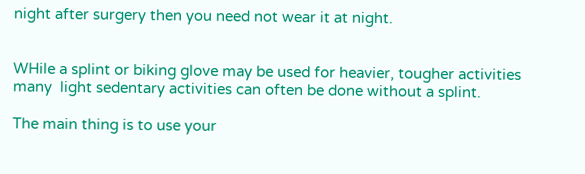night after surgery then you need not wear it at night.


WHile a splint or biking glove may be used for heavier, tougher activities many  light sedentary activities can often be done without a splint.

The main thing is to use your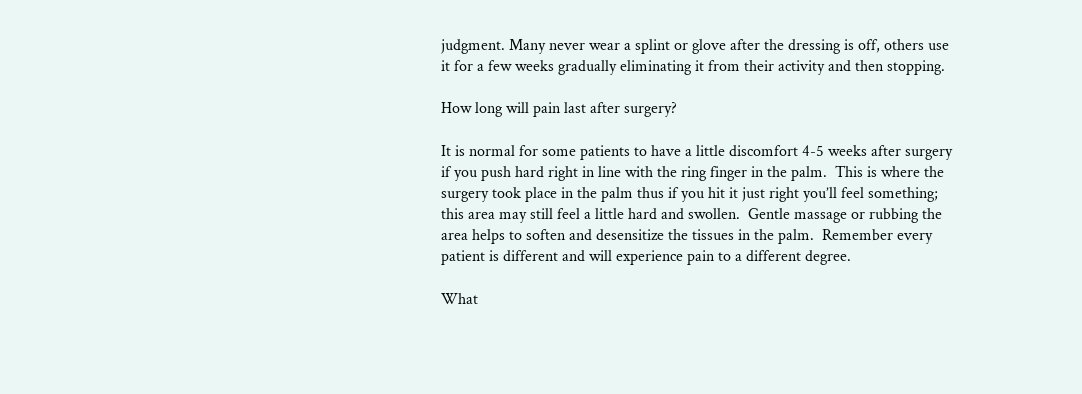judgment. Many never wear a splint or glove after the dressing is off, others use it for a few weeks gradually eliminating it from their activity and then stopping.

How long will pain last after surgery?

It is normal for some patients to have a little discomfort 4-5 weeks after surgery if you push hard right in line with the ring finger in the palm.  This is where the surgery took place in the palm thus if you hit it just right you’ll feel something; this area may still feel a little hard and swollen.  Gentle massage or rubbing the area helps to soften and desensitize the tissues in the palm.  Remember every patient is different and will experience pain to a different degree.

What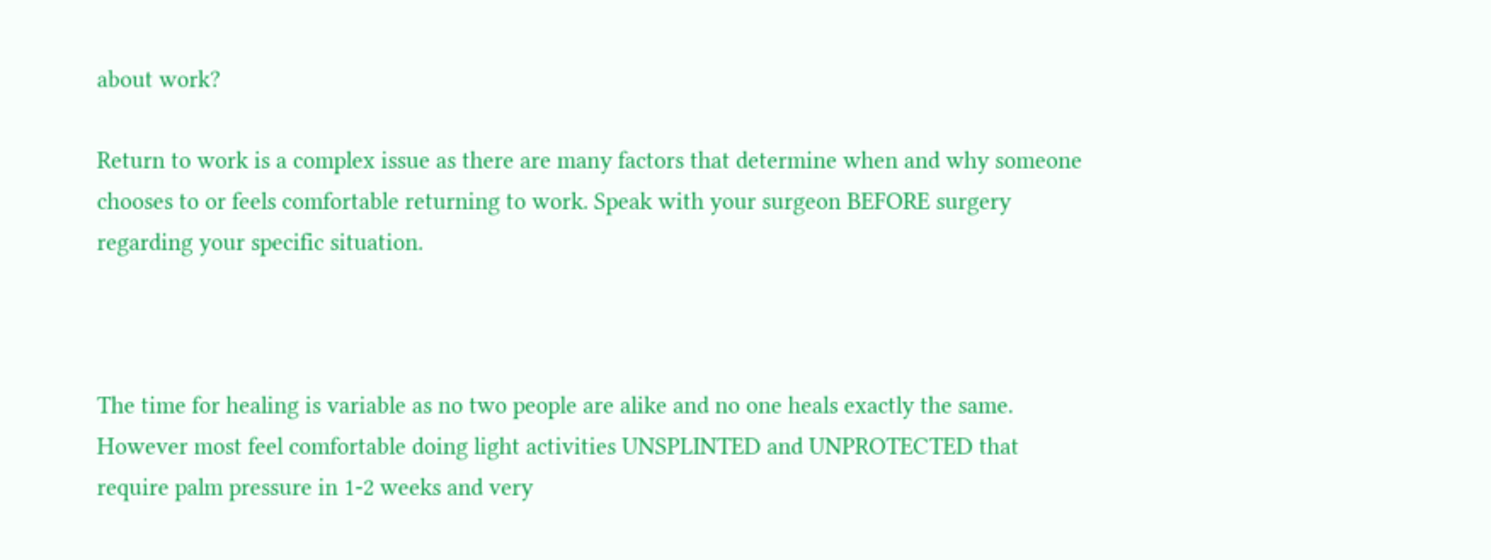about work?

Return to work is a complex issue as there are many factors that determine when and why someone chooses to or feels comfortable returning to work. Speak with your surgeon BEFORE surgery regarding your specific situation.



The time for healing is variable as no two people are alike and no one heals exactly the same.  However most feel comfortable doing light activities UNSPLINTED and UNPROTECTED that require palm pressure in 1-2 weeks and very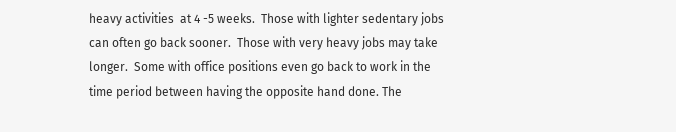heavy activities  at 4 -5 weeks.  Those with lighter sedentary jobs can often go back sooner.  Those with very heavy jobs may take longer.  Some with office positions even go back to work in the time period between having the opposite hand done. The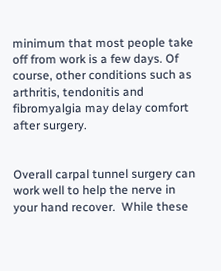minimum that most people take off from work is a few days. Of course, other conditions such as arthritis, tendonitis and fibromyalgia may delay comfort after surgery.


Overall carpal tunnel surgery can work well to help the nerve in your hand recover.  While these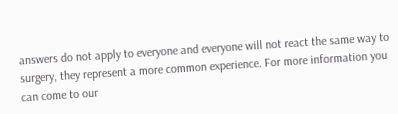answers do not apply to everyone and everyone will not react the same way to surgery, they represent a more common experience. For more information you can come to our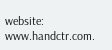website: www.handctr.com.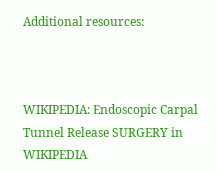Additional resources:



WIKIPEDIA: Endoscopic Carpal Tunnel Release SURGERY in WIKIPEDIA